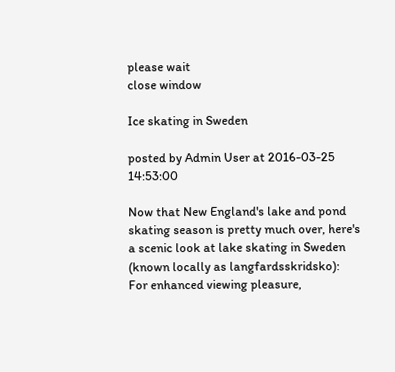please wait
close window

Ice skating in Sweden

posted by Admin User at 2016-03-25 14:53:00

Now that New England's lake and pond skating season is pretty much over, here's a scenic look at lake skating in Sweden (known locally as langfardsskridsko):
For enhanced viewing pleasure,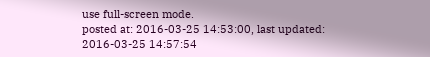use full-screen mode.
posted at: 2016-03-25 14:53:00, last updated: 2016-03-25 14:57:54